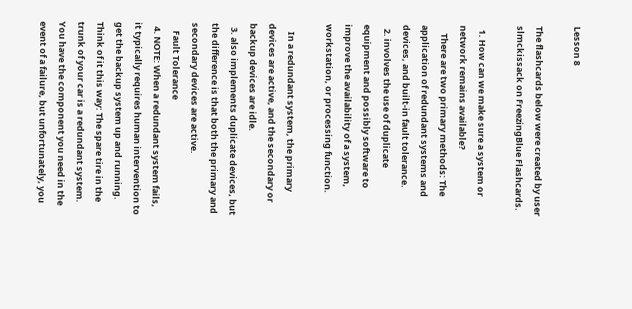Lesson 8

The flashcards below were created by user slmckissack on FreezingBlue Flashcards.

  1. How can we make sure a system or network remains available?
    There are two primary methods: The application of redundant systems and devices, and built-in fault tolerance.
  2. involves the use of duplicate equipment and possibly software to improve the availability of a system, workstation, or processing function.

    In a redundant system, the primary devices are active, and the secondary or backup devices are idle.
  3. also implements duplicate devices, but the difference is that both the primary and secondary devices are active.
    Fault Tolerance
  4. NOTE: When a redundant system fails, it typically requires human intervention to get the backup system up and running. Think of it this way: The spare tire in the trunk of your car is a redundant system. You have the component you need in the event of a failure, but unfortunately, you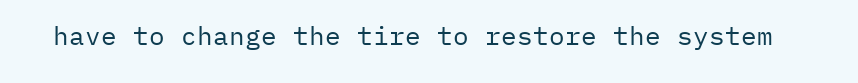have to change the tire to restore the system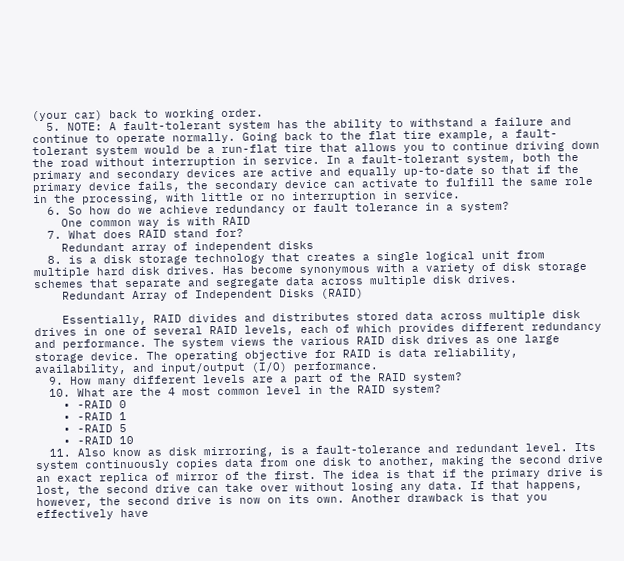(your car) back to working order.
  5. NOTE: A fault-tolerant system has the ability to withstand a failure and continue to operate normally. Going back to the flat tire example, a fault-tolerant system would be a run-flat tire that allows you to continue driving down the road without interruption in service. In a fault-tolerant system, both the primary and secondary devices are active and equally up-to-date so that if the primary device fails, the secondary device can activate to fulfill the same role in the processing, with little or no interruption in service.
  6. So how do we achieve redundancy or fault tolerance in a system?
    One common way is with RAID
  7. What does RAID stand for?
    Redundant array of independent disks
  8. is a disk storage technology that creates a single logical unit from multiple hard disk drives. Has become synonymous with a variety of disk storage schemes that separate and segregate data across multiple disk drives.
    Redundant Array of Independent Disks (RAID)

    Essentially, RAID divides and distributes stored data across multiple disk drives in one of several RAID levels, each of which provides different redundancy and performance. The system views the various RAID disk drives as one large storage device. The operating objective for RAID is data reliability, availability, and input/output (I/O) performance.
  9. How many different levels are a part of the RAID system?
  10. What are the 4 most common level in the RAID system?
    • -RAID 0
    • -RAID 1
    • -RAID 5
    • -RAID 10
  11. Also know as disk mirroring, is a fault-tolerance and redundant level. Its system continuously copies data from one disk to another, making the second drive an exact replica of mirror of the first. The idea is that if the primary drive is lost, the second drive can take over without losing any data. If that happens, however, the second drive is now on its own. Another drawback is that you effectively have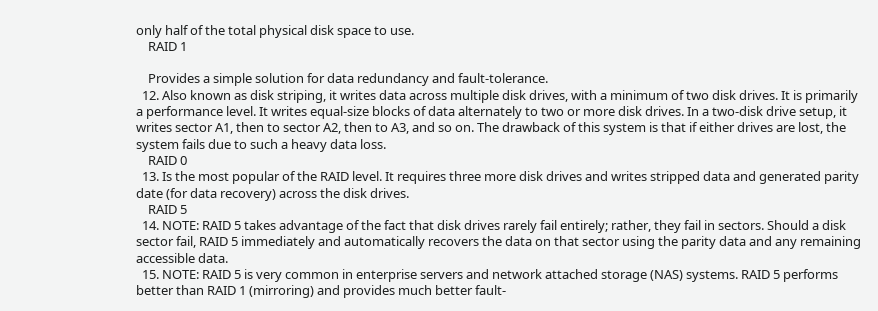only half of the total physical disk space to use.
    RAID 1

    Provides a simple solution for data redundancy and fault-tolerance.
  12. Also known as disk striping, it writes data across multiple disk drives, with a minimum of two disk drives. It is primarily a performance level. It writes equal-size blocks of data alternately to two or more disk drives. In a two-disk drive setup, it writes sector A1, then to sector A2, then to A3, and so on. The drawback of this system is that if either drives are lost, the system fails due to such a heavy data loss.
    RAID 0
  13. Is the most popular of the RAID level. It requires three more disk drives and writes stripped data and generated parity date (for data recovery) across the disk drives.
    RAID 5
  14. NOTE: RAID 5 takes advantage of the fact that disk drives rarely fail entirely; rather, they fail in sectors. Should a disk sector fail, RAID 5 immediately and automatically recovers the data on that sector using the parity data and any remaining accessible data.
  15. NOTE: RAID 5 is very common in enterprise servers and network attached storage (NAS) systems. RAID 5 performs better than RAID 1 (mirroring) and provides much better fault-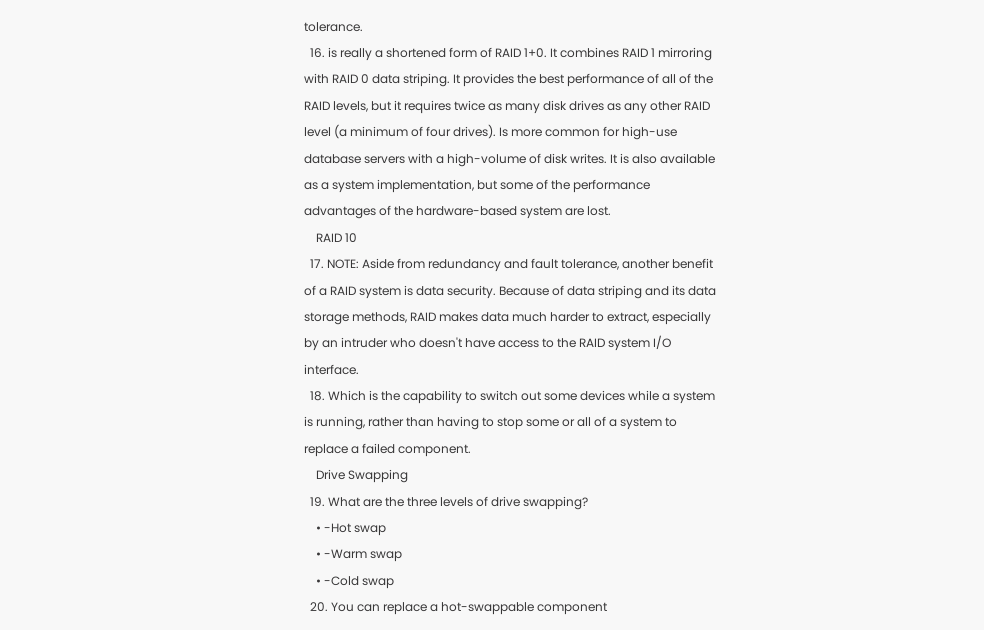tolerance.
  16. is really a shortened form of RAID 1+0. It combines RAID 1 mirroring with RAID 0 data striping. It provides the best performance of all of the RAID levels, but it requires twice as many disk drives as any other RAID level (a minimum of four drives). Is more common for high-use database servers with a high-volume of disk writes. It is also available as a system implementation, but some of the performance advantages of the hardware-based system are lost.
    RAID 10
  17. NOTE: Aside from redundancy and fault tolerance, another benefit of a RAID system is data security. Because of data striping and its data storage methods, RAID makes data much harder to extract, especially by an intruder who doesn't have access to the RAID system I/O interface.
  18. Which is the capability to switch out some devices while a system is running, rather than having to stop some or all of a system to replace a failed component.
    Drive Swapping
  19. What are the three levels of drive swapping?
    • -Hot swap
    • -Warm swap
    • -Cold swap
  20. You can replace a hot-swappable component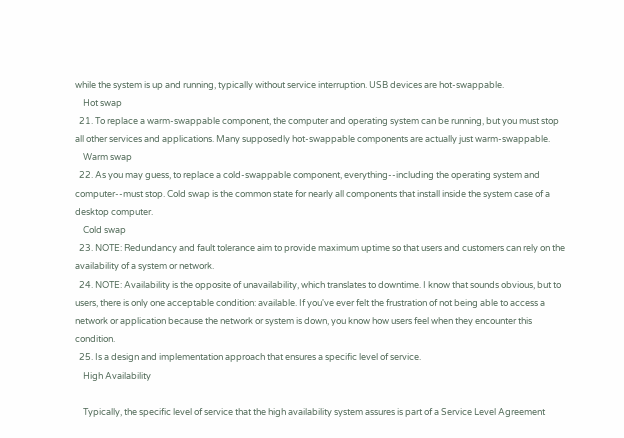while the system is up and running, typically without service interruption. USB devices are hot-swappable.
    Hot swap
  21. To replace a warm-swappable component, the computer and operating system can be running, but you must stop all other services and applications. Many supposedly hot-swappable components are actually just warm-swappable.
    Warm swap
  22. As you may guess, to replace a cold-swappable component, everything--including the operating system and computer--must stop. Cold swap is the common state for nearly all components that install inside the system case of a desktop computer.
    Cold swap
  23. NOTE: Redundancy and fault tolerance aim to provide maximum uptime so that users and customers can rely on the availability of a system or network.
  24. NOTE: Availability is the opposite of unavailability, which translates to downtime. I know that sounds obvious, but to users, there is only one acceptable condition: available. If you've ever felt the frustration of not being able to access a network or application because the network or system is down, you know how users feel when they encounter this condition.
  25. Is a design and implementation approach that ensures a specific level of service.
    High Availability

    Typically, the specific level of service that the high availability system assures is part of a Service Level Agreement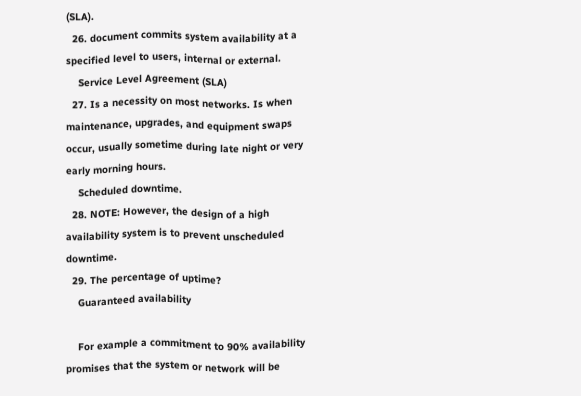(SLA).
  26. document commits system availability at a specified level to users, internal or external.
    Service Level Agreement (SLA)
  27. Is a necessity on most networks. Is when maintenance, upgrades, and equipment swaps occur, usually sometime during late night or very early morning hours.
    Scheduled downtime.
  28. NOTE: However, the design of a high availability system is to prevent unscheduled downtime.
  29. The percentage of uptime?
    Guaranteed availability

    For example a commitment to 90% availability promises that the system or network will be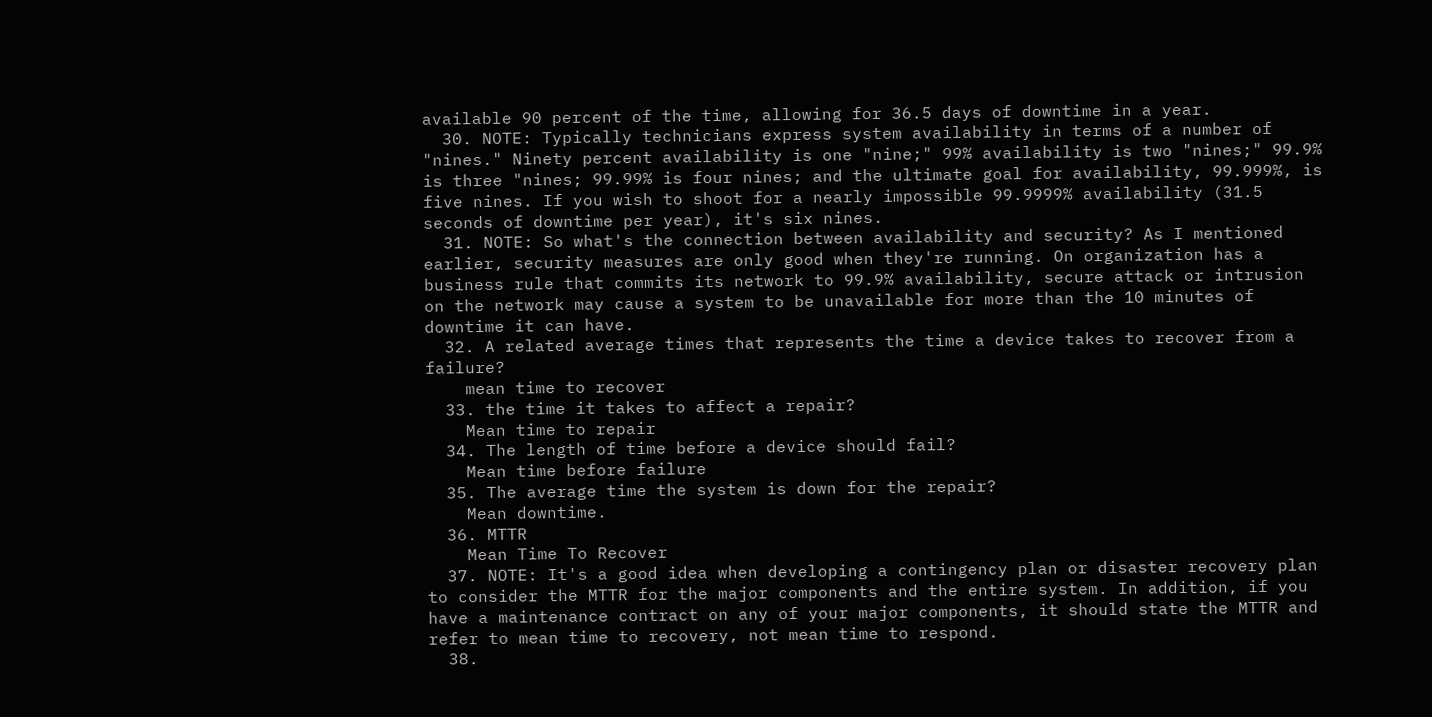available 90 percent of the time, allowing for 36.5 days of downtime in a year.
  30. NOTE: Typically technicians express system availability in terms of a number of "nines." Ninety percent availability is one "nine;" 99% availability is two "nines;" 99.9% is three "nines; 99.99% is four nines; and the ultimate goal for availability, 99.999%, is five nines. If you wish to shoot for a nearly impossible 99.9999% availability (31.5 seconds of downtime per year), it's six nines.
  31. NOTE: So what's the connection between availability and security? As I mentioned earlier, security measures are only good when they're running. On organization has a business rule that commits its network to 99.9% availability, secure attack or intrusion on the network may cause a system to be unavailable for more than the 10 minutes of downtime it can have.
  32. A related average times that represents the time a device takes to recover from a failure?
    mean time to recover
  33. the time it takes to affect a repair?
    Mean time to repair
  34. The length of time before a device should fail?
    Mean time before failure
  35. The average time the system is down for the repair?
    Mean downtime.
  36. MTTR
    Mean Time To Recover
  37. NOTE: It's a good idea when developing a contingency plan or disaster recovery plan to consider the MTTR for the major components and the entire system. In addition, if you have a maintenance contract on any of your major components, it should state the MTTR and refer to mean time to recovery, not mean time to respond.
  38.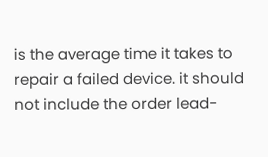is the average time it takes to repair a failed device. it should not include the order lead-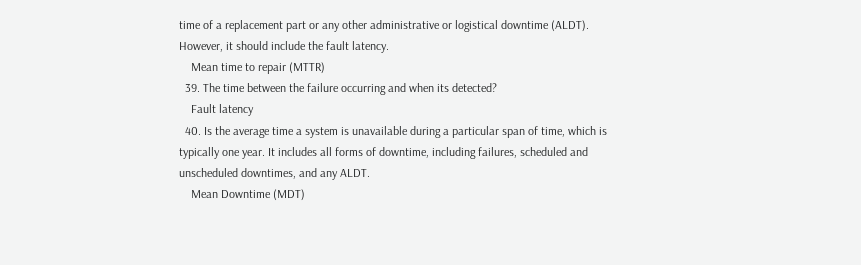time of a replacement part or any other administrative or logistical downtime (ALDT). However, it should include the fault latency.
    Mean time to repair (MTTR)
  39. The time between the failure occurring and when its detected?
    Fault latency
  40. Is the average time a system is unavailable during a particular span of time, which is typically one year. It includes all forms of downtime, including failures, scheduled and unscheduled downtimes, and any ALDT.
    Mean Downtime (MDT)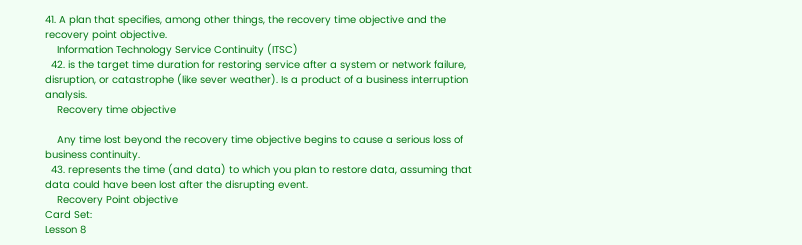41. A plan that specifies, among other things, the recovery time objective and the recovery point objective.
    Information Technology Service Continuity (ITSC)
  42. is the target time duration for restoring service after a system or network failure, disruption, or catastrophe (like sever weather). Is a product of a business interruption analysis.
    Recovery time objective

    Any time lost beyond the recovery time objective begins to cause a serious loss of business continuity.
  43. represents the time (and data) to which you plan to restore data, assuming that data could have been lost after the disrupting event.
    Recovery Point objective
Card Set:
Lesson 8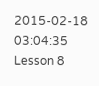2015-02-18 03:04:35
Lesson 8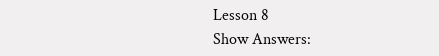Lesson 8
Show Answers: